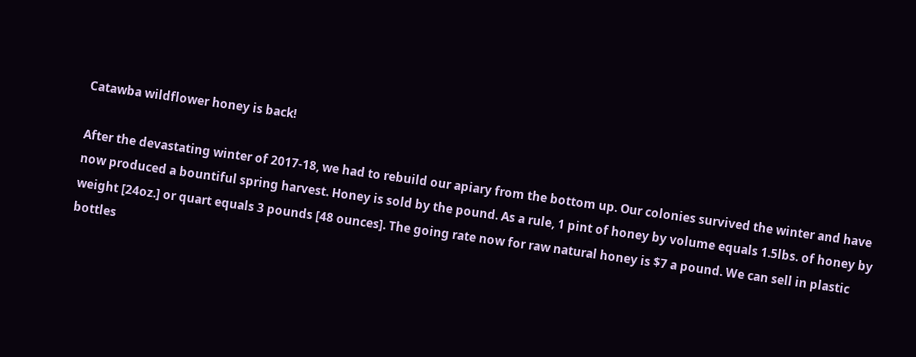Catawba wildflower honey is back!

After the devastating winter of 2017-18, we had to rebuild our apiary from the bottom up. Our colonies survived the winter and have now produced a bountiful spring harvest. Honey is sold by the pound. As a rule, 1 pint of honey by volume equals 1.5lbs. of honey by weight [24oz.] or quart equals 3 pounds [48 ounces]. The going rate now for raw natural honey is $7 a pound. We can sell in plastic bottles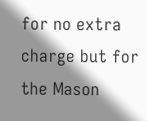for no extra charge but for the Mason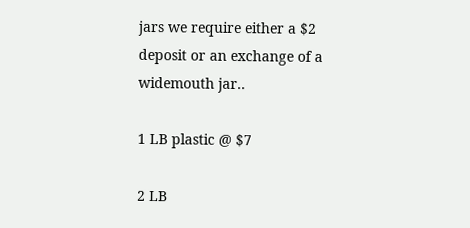jars we require either a $2 deposit or an exchange of a widemouth jar..

1 LB plastic @ $7

2 LB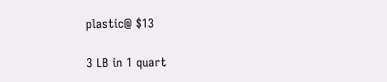plastic@ $13

3 LB in 1 quart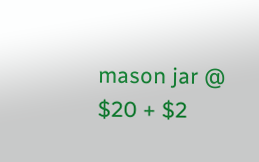mason jar @ $20 + $2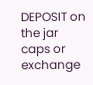DEPOSIT on the jar caps or exchange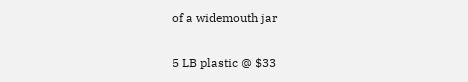of a widemouth jar

5 LB plastic @ $33